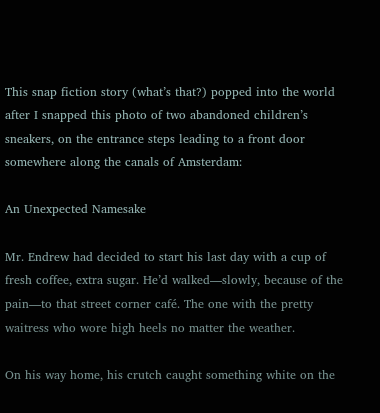This snap fiction story (what’s that?) popped into the world after I snapped this photo of two abandoned children’s sneakers, on the entrance steps leading to a front door somewhere along the canals of Amsterdam:

An Unexpected Namesake

Mr. Endrew had decided to start his last day with a cup of fresh coffee, extra sugar. He’d walked—slowly, because of the pain—to that street corner café. The one with the pretty waitress who wore high heels no matter the weather.

On his way home, his crutch caught something white on the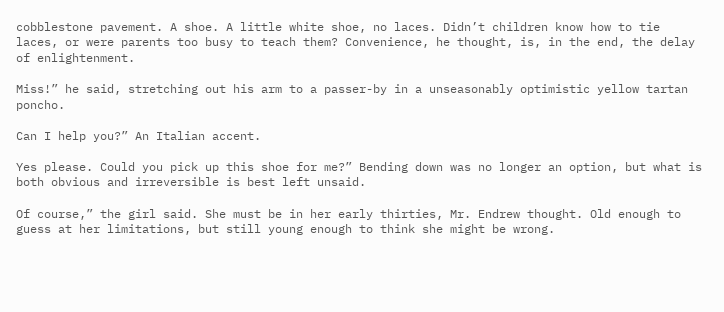cobblestone pavement. A shoe. A little white shoe, no laces. Didn’t children know how to tie laces, or were parents too busy to teach them? Convenience, he thought, is, in the end, the delay of enlightenment.

Miss!” he said, stretching out his arm to a passer-by in a unseasonably optimistic yellow tartan poncho.

Can I help you?” An Italian accent.

Yes please. Could you pick up this shoe for me?” Bending down was no longer an option, but what is both obvious and irreversible is best left unsaid.

Of course,” the girl said. She must be in her early thirties, Mr. Endrew thought. Old enough to guess at her limitations, but still young enough to think she might be wrong.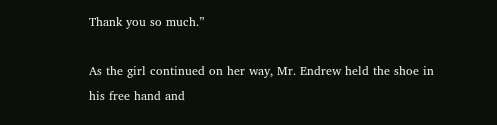Thank you so much.”

As the girl continued on her way, Mr. Endrew held the shoe in his free hand and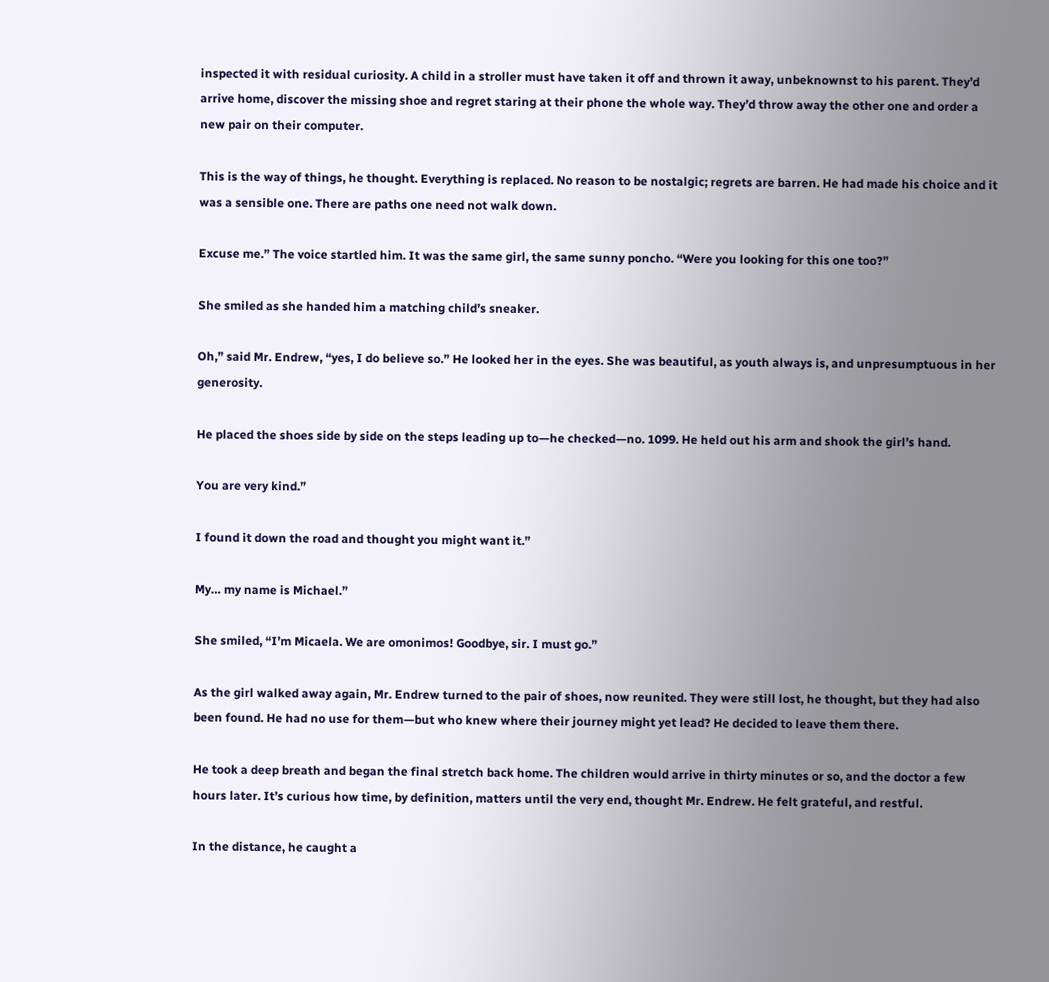inspected it with residual curiosity. A child in a stroller must have taken it off and thrown it away, unbeknownst to his parent. They’d arrive home, discover the missing shoe and regret staring at their phone the whole way. They’d throw away the other one and order a new pair on their computer.

This is the way of things, he thought. Everything is replaced. No reason to be nostalgic; regrets are barren. He had made his choice and it was a sensible one. There are paths one need not walk down.

Excuse me.” The voice startled him. It was the same girl, the same sunny poncho. “Were you looking for this one too?”

She smiled as she handed him a matching child’s sneaker.

Oh,” said Mr. Endrew, “yes, I do believe so.” He looked her in the eyes. She was beautiful, as youth always is, and unpresumptuous in her generosity.

He placed the shoes side by side on the steps leading up to—he checked—no. 1099. He held out his arm and shook the girl’s hand.

You are very kind.”

I found it down the road and thought you might want it.”

My… my name is Michael.”

She smiled, “I’m Micaela. We are omonimos! Goodbye, sir. I must go.”

As the girl walked away again, Mr. Endrew turned to the pair of shoes, now reunited. They were still lost, he thought, but they had also been found. He had no use for them—but who knew where their journey might yet lead? He decided to leave them there.

He took a deep breath and began the final stretch back home. The children would arrive in thirty minutes or so, and the doctor a few hours later. It’s curious how time, by definition, matters until the very end, thought Mr. Endrew. He felt grateful, and restful.

In the distance, he caught a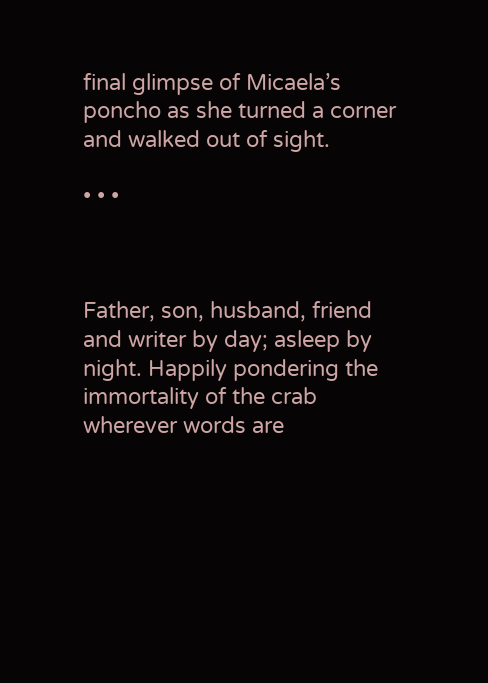final glimpse of Micaela’s poncho as she turned a corner and walked out of sight.

• • •



Father, son, husband, friend and writer by day; asleep by night. Happily pondering the immortality of the crab wherever words are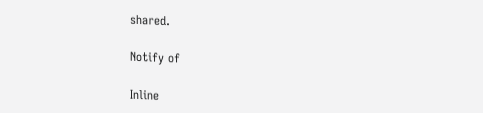shared.

Notify of

Inline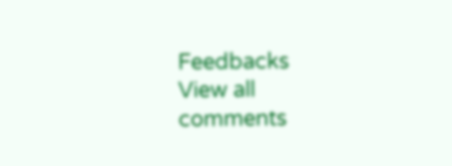Feedbacks
View all comments